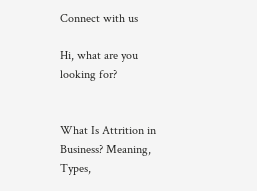Connect with us

Hi, what are you looking for?


What Is Attrition in Business? Meaning, Types,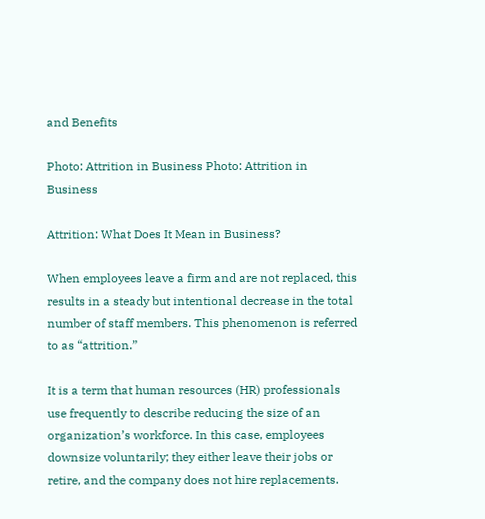and Benefits

Photo: Attrition in Business Photo: Attrition in Business

Attrition: What Does It Mean in Business?

When employees leave a firm and are not replaced, this results in a steady but intentional decrease in the total number of staff members. This phenomenon is referred to as “attrition.”

It is a term that human resources (HR) professionals use frequently to describe reducing the size of an organization’s workforce. In this case, employees downsize voluntarily; they either leave their jobs or retire, and the company does not hire replacements.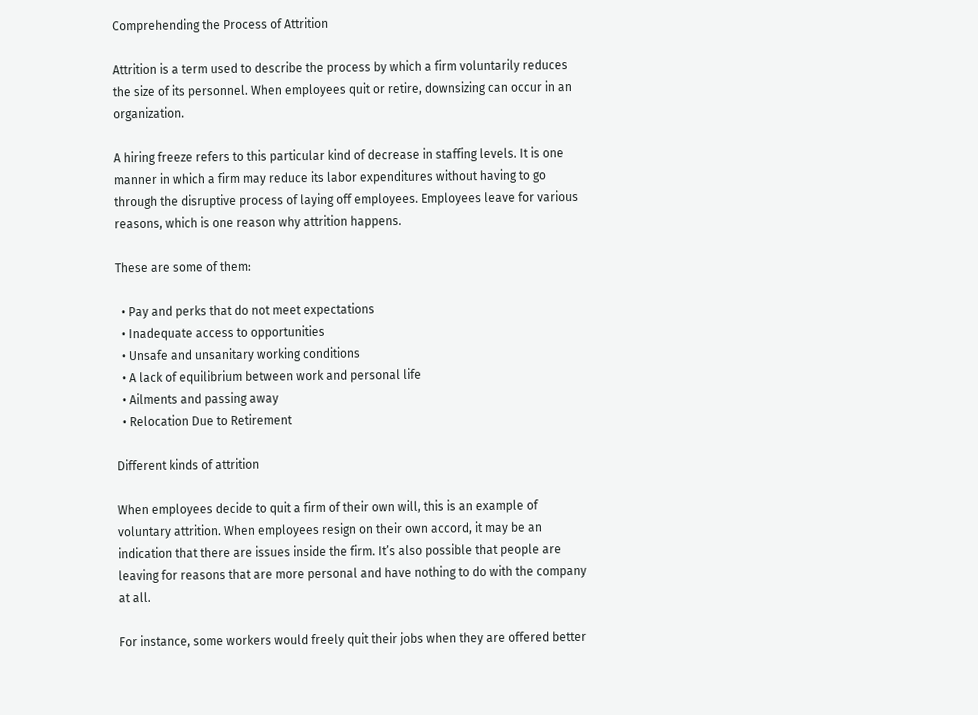Comprehending the Process of Attrition

Attrition is a term used to describe the process by which a firm voluntarily reduces the size of its personnel. When employees quit or retire, downsizing can occur in an organization.

A hiring freeze refers to this particular kind of decrease in staffing levels. It is one manner in which a firm may reduce its labor expenditures without having to go through the disruptive process of laying off employees. Employees leave for various reasons, which is one reason why attrition happens.

These are some of them:

  • Pay and perks that do not meet expectations
  • Inadequate access to opportunities
  • Unsafe and unsanitary working conditions
  • A lack of equilibrium between work and personal life
  • Ailments and passing away
  • Relocation Due to Retirement

Different kinds of attrition

When employees decide to quit a firm of their own will, this is an example of voluntary attrition. When employees resign on their own accord, it may be an indication that there are issues inside the firm. It’s also possible that people are leaving for reasons that are more personal and have nothing to do with the company at all.

For instance, some workers would freely quit their jobs when they are offered better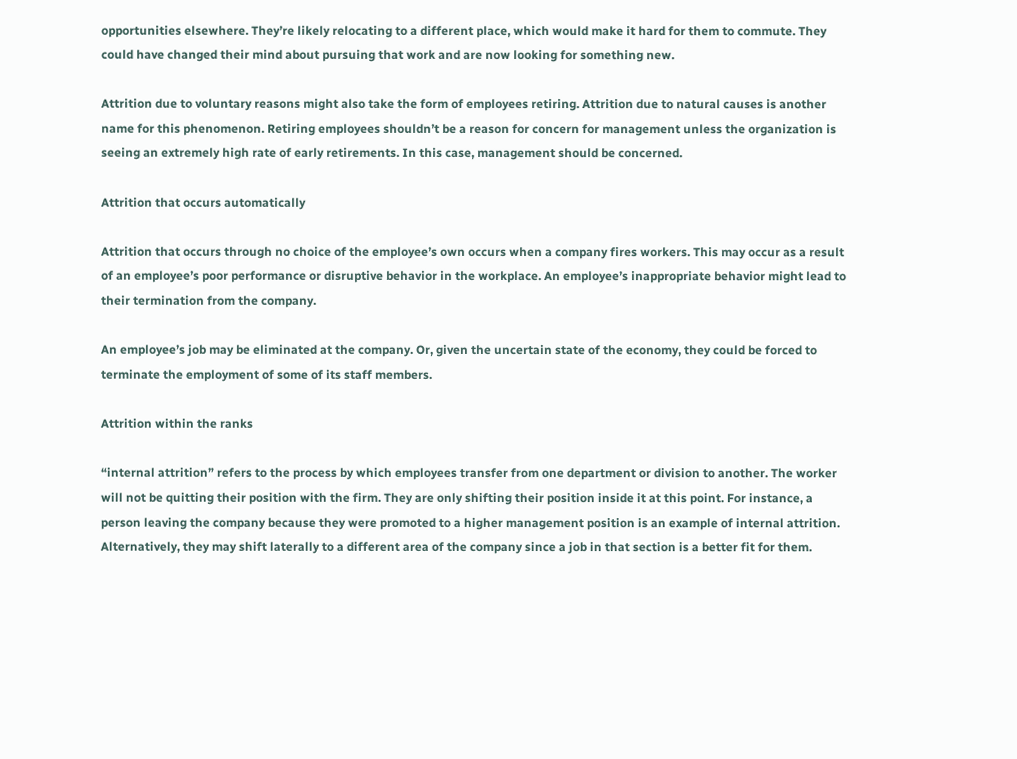opportunities elsewhere. They’re likely relocating to a different place, which would make it hard for them to commute. They could have changed their mind about pursuing that work and are now looking for something new.

Attrition due to voluntary reasons might also take the form of employees retiring. Attrition due to natural causes is another name for this phenomenon. Retiring employees shouldn’t be a reason for concern for management unless the organization is seeing an extremely high rate of early retirements. In this case, management should be concerned.

Attrition that occurs automatically

Attrition that occurs through no choice of the employee’s own occurs when a company fires workers. This may occur as a result of an employee’s poor performance or disruptive behavior in the workplace. An employee’s inappropriate behavior might lead to their termination from the company.

An employee’s job may be eliminated at the company. Or, given the uncertain state of the economy, they could be forced to terminate the employment of some of its staff members.

Attrition within the ranks

“internal attrition” refers to the process by which employees transfer from one department or division to another. The worker will not be quitting their position with the firm. They are only shifting their position inside it at this point. For instance, a person leaving the company because they were promoted to a higher management position is an example of internal attrition. Alternatively, they may shift laterally to a different area of the company since a job in that section is a better fit for them.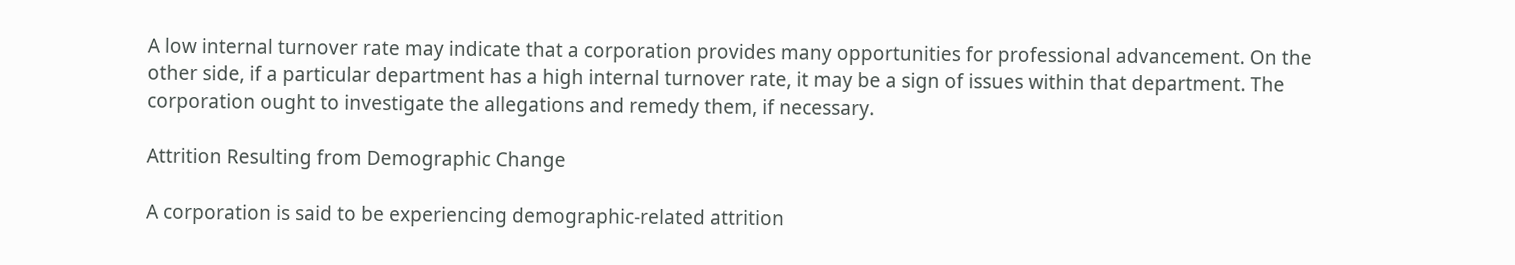A low internal turnover rate may indicate that a corporation provides many opportunities for professional advancement. On the other side, if a particular department has a high internal turnover rate, it may be a sign of issues within that department. The corporation ought to investigate the allegations and remedy them, if necessary.

Attrition Resulting from Demographic Change

A corporation is said to be experiencing demographic-related attrition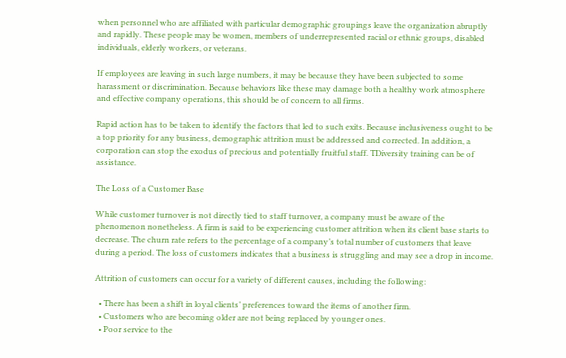when personnel who are affiliated with particular demographic groupings leave the organization abruptly and rapidly. These people may be women, members of underrepresented racial or ethnic groups, disabled individuals, elderly workers, or veterans.

If employees are leaving in such large numbers, it may be because they have been subjected to some harassment or discrimination. Because behaviors like these may damage both a healthy work atmosphere and effective company operations, this should be of concern to all firms.

Rapid action has to be taken to identify the factors that led to such exits. Because inclusiveness ought to be a top priority for any business, demographic attrition must be addressed and corrected. In addition, a corporation can stop the exodus of precious and potentially fruitful staff. TDiversity training can be of assistance.

The Loss of a Customer Base

While customer turnover is not directly tied to staff turnover, a company must be aware of the phenomenon nonetheless. A firm is said to be experiencing customer attrition when its client base starts to decrease. The churn rate refers to the percentage of a company’s total number of customers that leave during a period. The loss of customers indicates that a business is struggling and may see a drop in income.

Attrition of customers can occur for a variety of different causes, including the following:

  • There has been a shift in loyal clients’ preferences toward the items of another firm.
  • Customers who are becoming older are not being replaced by younger ones.
  • Poor service to the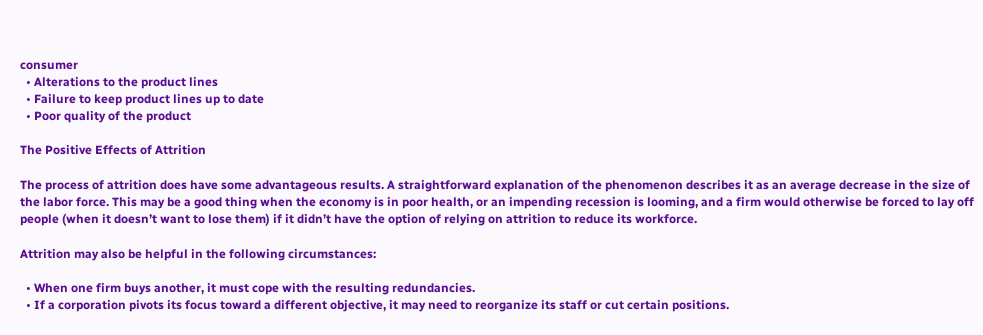consumer
  • Alterations to the product lines
  • Failure to keep product lines up to date
  • Poor quality of the product

The Positive Effects of Attrition

The process of attrition does have some advantageous results. A straightforward explanation of the phenomenon describes it as an average decrease in the size of the labor force. This may be a good thing when the economy is in poor health, or an impending recession is looming, and a firm would otherwise be forced to lay off people (when it doesn’t want to lose them) if it didn’t have the option of relying on attrition to reduce its workforce.

Attrition may also be helpful in the following circumstances:

  • When one firm buys another, it must cope with the resulting redundancies.
  • If a corporation pivots its focus toward a different objective, it may need to reorganize its staff or cut certain positions.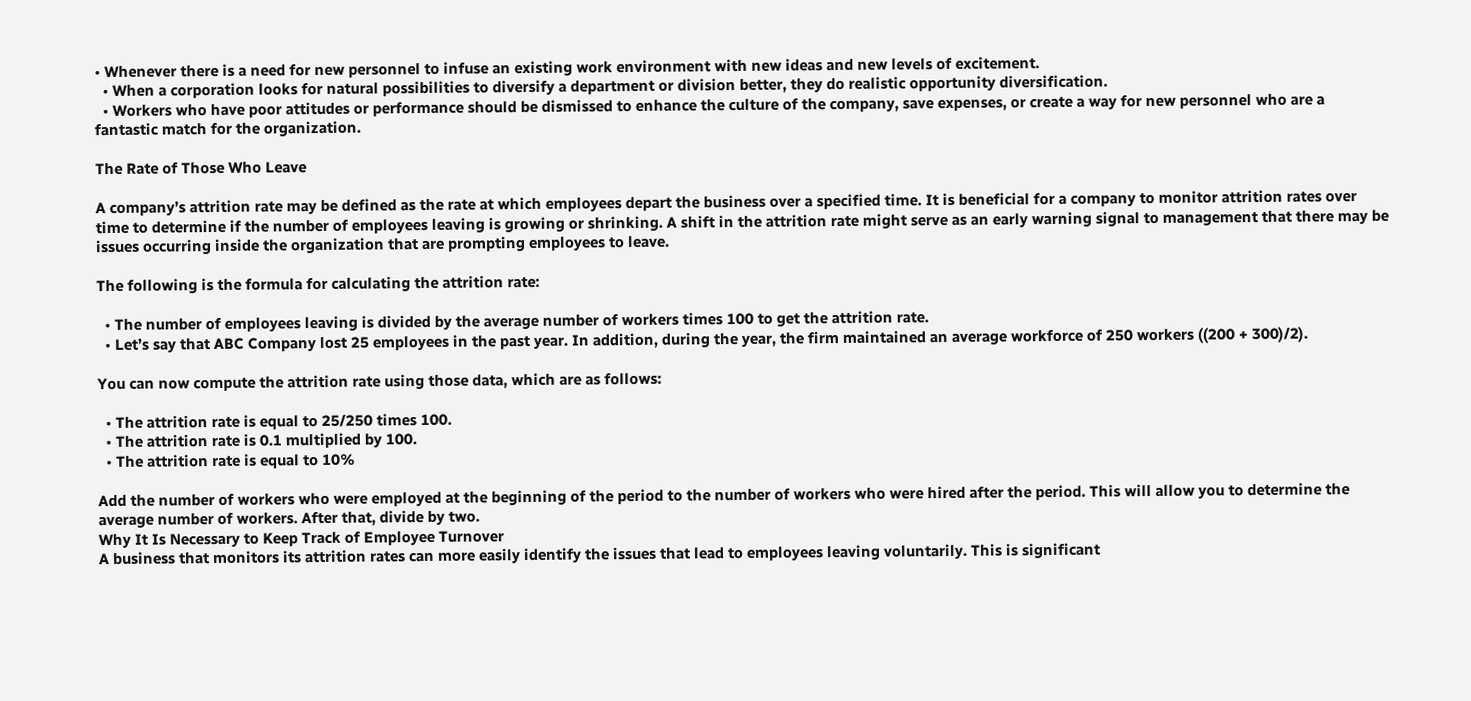• Whenever there is a need for new personnel to infuse an existing work environment with new ideas and new levels of excitement.
  • When a corporation looks for natural possibilities to diversify a department or division better, they do realistic opportunity diversification.
  • Workers who have poor attitudes or performance should be dismissed to enhance the culture of the company, save expenses, or create a way for new personnel who are a fantastic match for the organization.

The Rate of Those Who Leave

A company’s attrition rate may be defined as the rate at which employees depart the business over a specified time. It is beneficial for a company to monitor attrition rates over time to determine if the number of employees leaving is growing or shrinking. A shift in the attrition rate might serve as an early warning signal to management that there may be issues occurring inside the organization that are prompting employees to leave.

The following is the formula for calculating the attrition rate:

  • The number of employees leaving is divided by the average number of workers times 100 to get the attrition rate.
  • Let’s say that ABC Company lost 25 employees in the past year. In addition, during the year, the firm maintained an average workforce of 250 workers ((200 + 300)/2).

You can now compute the attrition rate using those data, which are as follows:

  • The attrition rate is equal to 25/250 times 100.
  • The attrition rate is 0.1 multiplied by 100.
  • The attrition rate is equal to 10%

Add the number of workers who were employed at the beginning of the period to the number of workers who were hired after the period. This will allow you to determine the average number of workers. After that, divide by two.
Why It Is Necessary to Keep Track of Employee Turnover
A business that monitors its attrition rates can more easily identify the issues that lead to employees leaving voluntarily. This is significant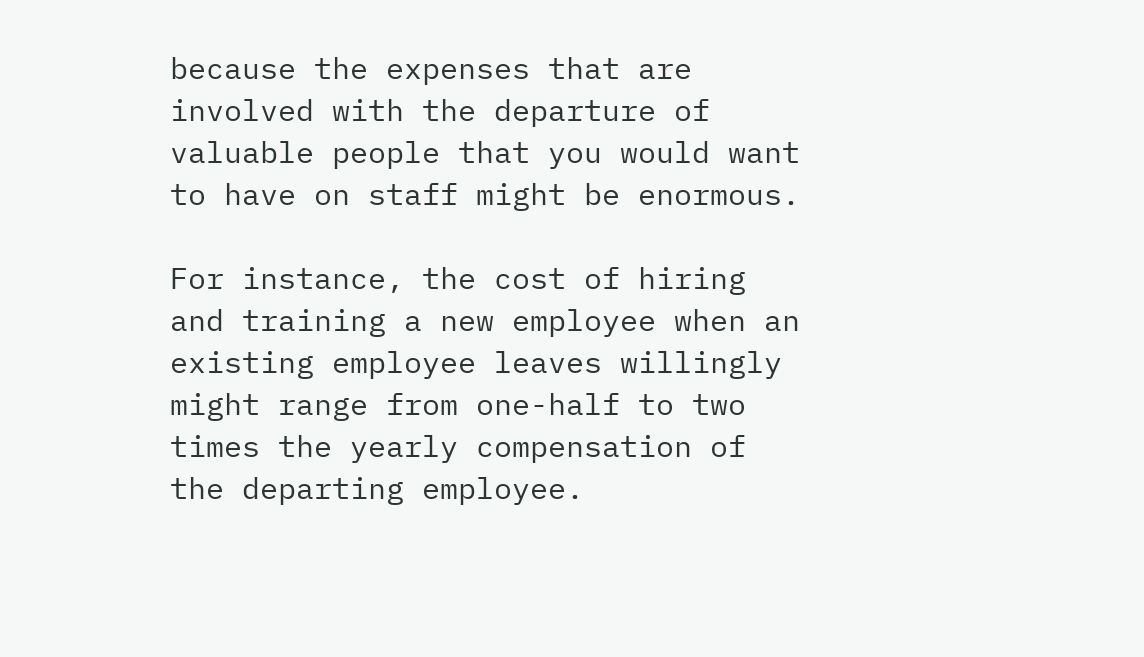because the expenses that are involved with the departure of valuable people that you would want to have on staff might be enormous.

For instance, the cost of hiring and training a new employee when an existing employee leaves willingly might range from one-half to two times the yearly compensation of the departing employee.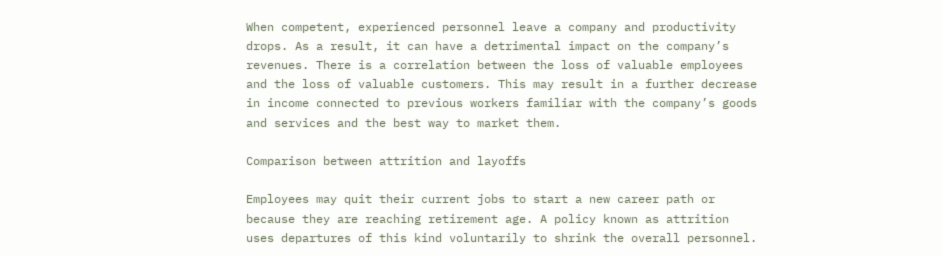When competent, experienced personnel leave a company and productivity drops. As a result, it can have a detrimental impact on the company’s revenues. There is a correlation between the loss of valuable employees and the loss of valuable customers. This may result in a further decrease in income connected to previous workers familiar with the company’s goods and services and the best way to market them.

Comparison between attrition and layoffs

Employees may quit their current jobs to start a new career path or because they are reaching retirement age. A policy known as attrition uses departures of this kind voluntarily to shrink the overall personnel.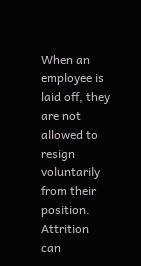When an employee is laid off, they are not allowed to resign voluntarily from their position. Attrition can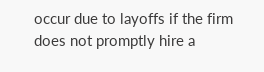occur due to layoffs if the firm does not promptly hire a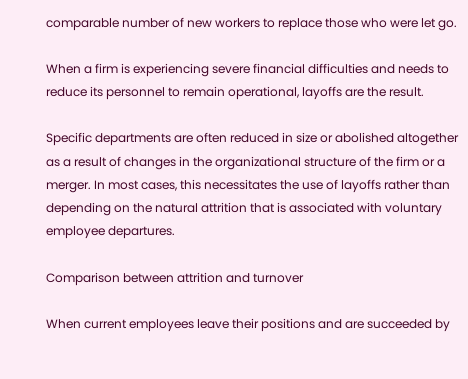comparable number of new workers to replace those who were let go.

When a firm is experiencing severe financial difficulties and needs to reduce its personnel to remain operational, layoffs are the result.

Specific departments are often reduced in size or abolished altogether as a result of changes in the organizational structure of the firm or a merger. In most cases, this necessitates the use of layoffs rather than depending on the natural attrition that is associated with voluntary employee departures.

Comparison between attrition and turnover

When current employees leave their positions and are succeeded by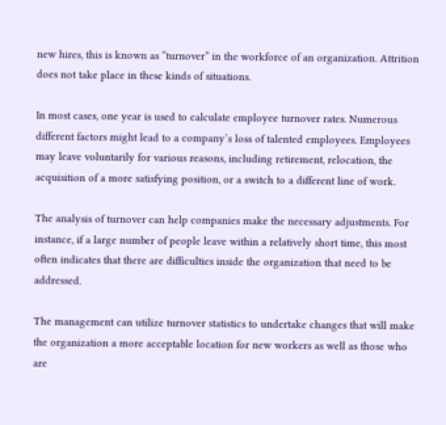new hires, this is known as “turnover” in the workforce of an organization. Attrition does not take place in these kinds of situations.

In most cases, one year is used to calculate employee turnover rates. Numerous different factors might lead to a company’s loss of talented employees. Employees may leave voluntarily for various reasons, including retirement, relocation, the acquisition of a more satisfying position, or a switch to a different line of work.

The analysis of turnover can help companies make the necessary adjustments. For instance, if a large number of people leave within a relatively short time, this most often indicates that there are difficulties inside the organization that need to be addressed.

The management can utilize turnover statistics to undertake changes that will make the organization a more acceptable location for new workers as well as those who are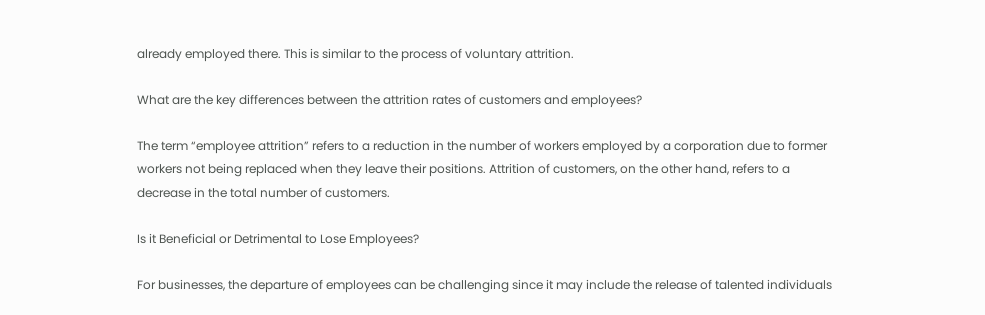already employed there. This is similar to the process of voluntary attrition.

What are the key differences between the attrition rates of customers and employees?

The term “employee attrition” refers to a reduction in the number of workers employed by a corporation due to former workers not being replaced when they leave their positions. Attrition of customers, on the other hand, refers to a decrease in the total number of customers.

Is it Beneficial or Detrimental to Lose Employees?

For businesses, the departure of employees can be challenging since it may include the release of talented individuals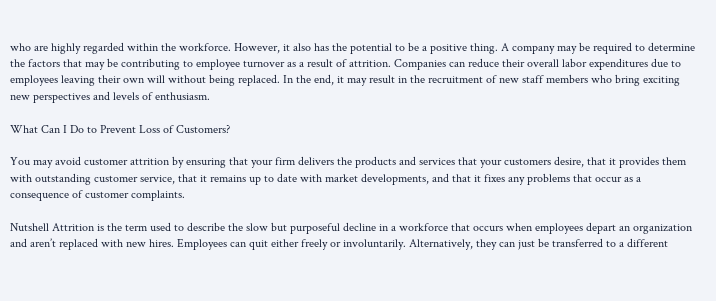who are highly regarded within the workforce. However, it also has the potential to be a positive thing. A company may be required to determine the factors that may be contributing to employee turnover as a result of attrition. Companies can reduce their overall labor expenditures due to employees leaving their own will without being replaced. In the end, it may result in the recruitment of new staff members who bring exciting new perspectives and levels of enthusiasm.

What Can I Do to Prevent Loss of Customers?

You may avoid customer attrition by ensuring that your firm delivers the products and services that your customers desire, that it provides them with outstanding customer service, that it remains up to date with market developments, and that it fixes any problems that occur as a consequence of customer complaints.

Nutshell Attrition is the term used to describe the slow but purposeful decline in a workforce that occurs when employees depart an organization and aren’t replaced with new hires. Employees can quit either freely or involuntarily. Alternatively, they can just be transferred to a different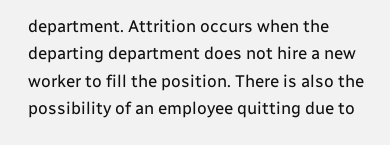department. Attrition occurs when the departing department does not hire a new worker to fill the position. There is also the possibility of an employee quitting due to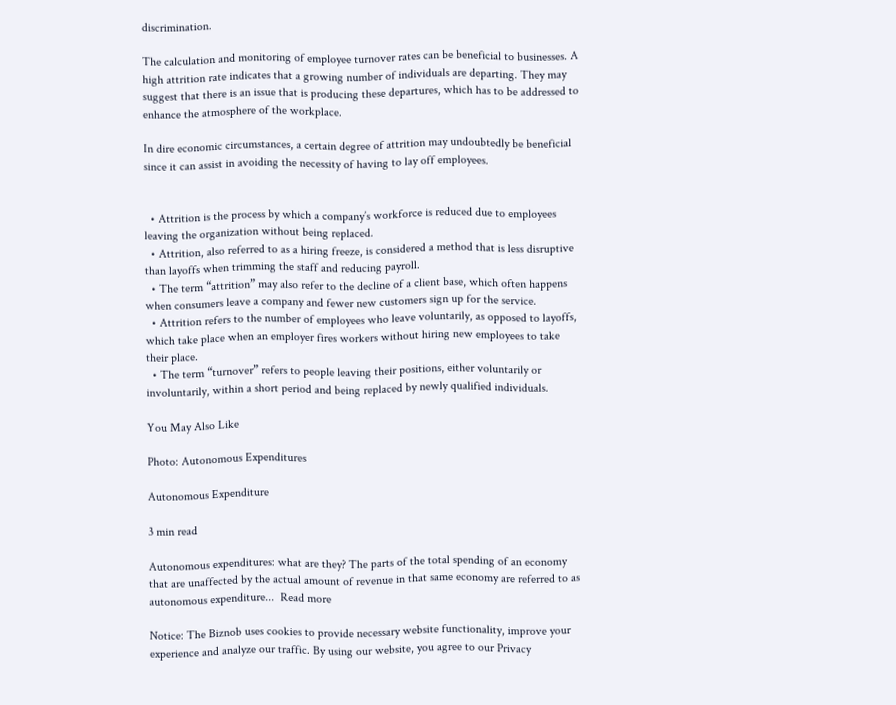discrimination.

The calculation and monitoring of employee turnover rates can be beneficial to businesses. A high attrition rate indicates that a growing number of individuals are departing. They may suggest that there is an issue that is producing these departures, which has to be addressed to enhance the atmosphere of the workplace.

In dire economic circumstances, a certain degree of attrition may undoubtedly be beneficial since it can assist in avoiding the necessity of having to lay off employees.


  • Attrition is the process by which a company’s workforce is reduced due to employees leaving the organization without being replaced.
  • Attrition, also referred to as a hiring freeze, is considered a method that is less disruptive than layoffs when trimming the staff and reducing payroll.
  • The term “attrition” may also refer to the decline of a client base, which often happens when consumers leave a company and fewer new customers sign up for the service.
  • Attrition refers to the number of employees who leave voluntarily, as opposed to layoffs, which take place when an employer fires workers without hiring new employees to take their place.
  • The term “turnover” refers to people leaving their positions, either voluntarily or involuntarily, within a short period and being replaced by newly qualified individuals.

You May Also Like

Photo: Autonomous Expenditures

Autonomous Expenditure

3 min read

Autonomous expenditures: what are they? The parts of the total spending of an economy that are unaffected by the actual amount of revenue in that same economy are referred to as autonomous expenditure...  Read more

Notice: The Biznob uses cookies to provide necessary website functionality, improve your experience and analyze our traffic. By using our website, you agree to our Privacy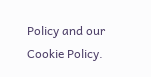Policy and our Cookie Policy.